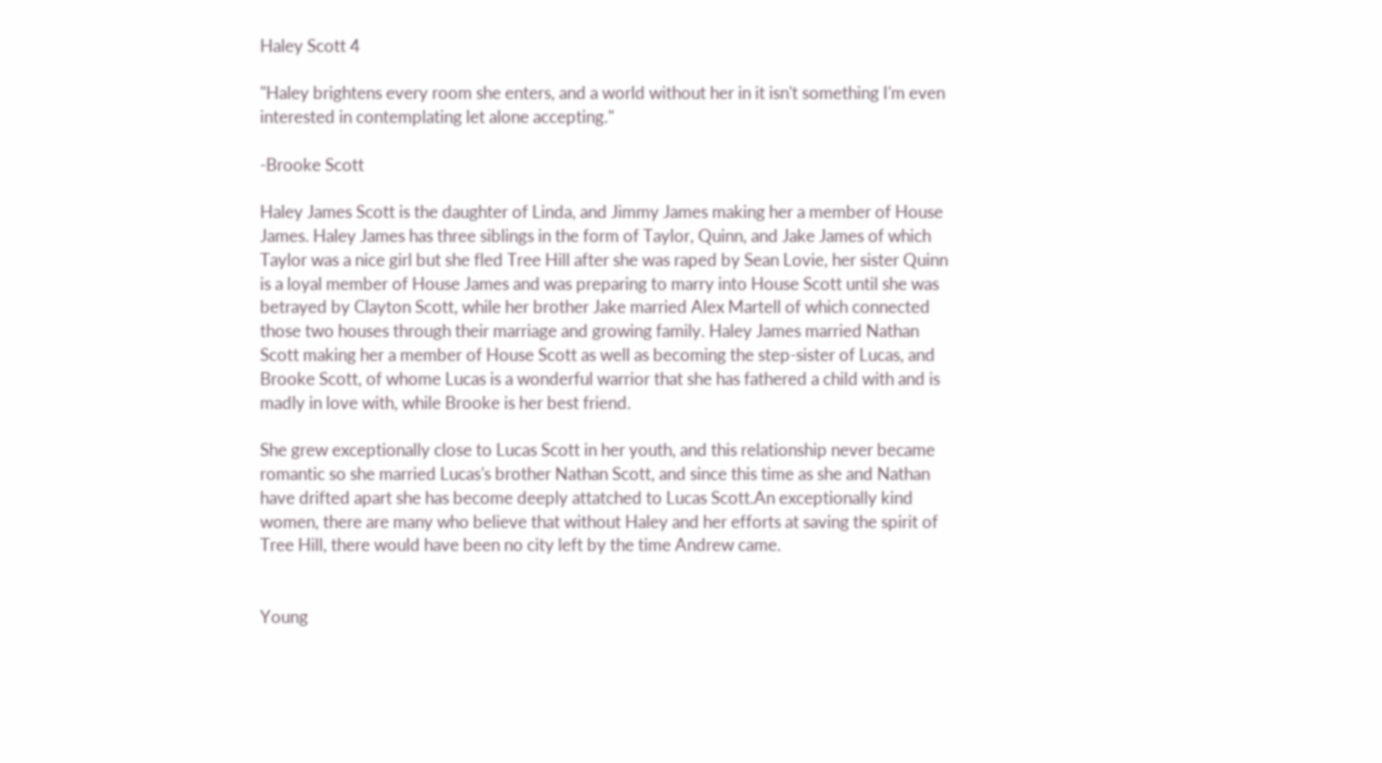Haley Scott 4

"Haley brightens every room she enters, and a world without her in it isn't something I'm even interested in contemplating let alone accepting."

-Brooke Scott

Haley James Scott is the daughter of Linda, and Jimmy James making her a member of House James. Haley James has three siblings in the form of Taylor, Quinn, and Jake James of which Taylor was a nice girl but she fled Tree Hill after she was raped by Sean Lovie, her sister Quinn is a loyal member of House James and was preparing to marry into House Scott until she was betrayed by Clayton Scott, while her brother Jake married Alex Martell of which connected those two houses through their marriage and growing family. Haley James married Nathan Scott making her a member of House Scott as well as becoming the step-sister of Lucas, and Brooke Scott, of whome Lucas is a wonderful warrior that she has fathered a child with and is madly in love with, while Brooke is her best friend.

She grew exceptionally close to Lucas Scott in her youth, and this relationship never became romantic so she married Lucas's brother Nathan Scott, and since this time as she and Nathan have drifted apart she has become deeply attatched to Lucas Scott.An exceptionally kind women, there are many who believe that without Haley and her efforts at saving the spirit of Tree Hill, there would have been no city left by the time Andrew came.


Young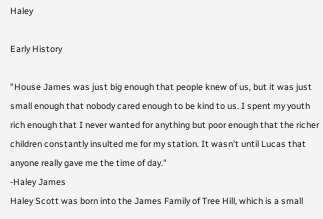Haley

Early History

"House James was just big enough that people knew of us, but it was just small enough that nobody cared enough to be kind to us. I spent my youth rich enough that I never wanted for anything but poor enough that the richer children constantly insulted me for my station. It wasn't until Lucas that anyone really gave me the time of day."
-Haley James
Haley Scott was born into the James Family of Tree Hill, which is a small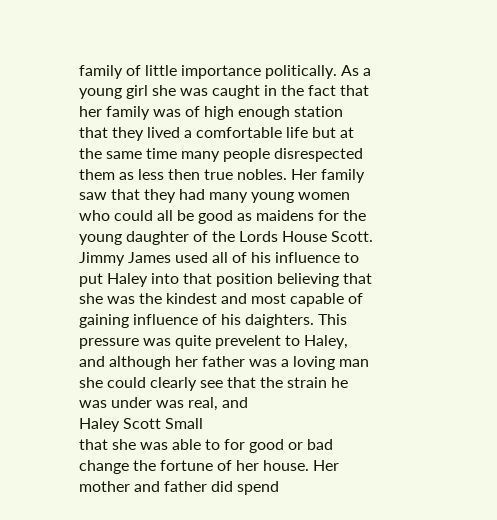family of little importance politically. As a young girl she was caught in the fact that her family was of high enough station that they lived a comfortable life but at the same time many people disrespected them as less then true nobles. Her family saw that they had many young women who could all be good as maidens for the young daughter of the Lords House Scott. Jimmy James used all of his influence to put Haley into that position believing that she was the kindest and most capable of gaining influence of his daighters. This pressure was quite prevelent to Haley, and although her father was a loving man she could clearly see that the strain he was under was real, and
Haley Scott Small
that she was able to for good or bad change the fortune of her house. Her mother and father did spend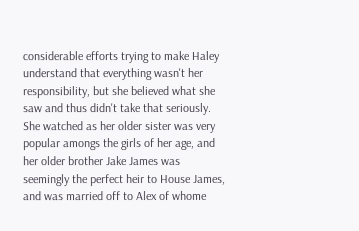considerable efforts trying to make Haley understand that everything wasn't her responsibility, but she believed what she saw and thus didn't take that seriously. She watched as her older sister was very popular amongs the girls of her age, and her older brother Jake James was seemingly the perfect heir to House James, and was married off to Alex of whome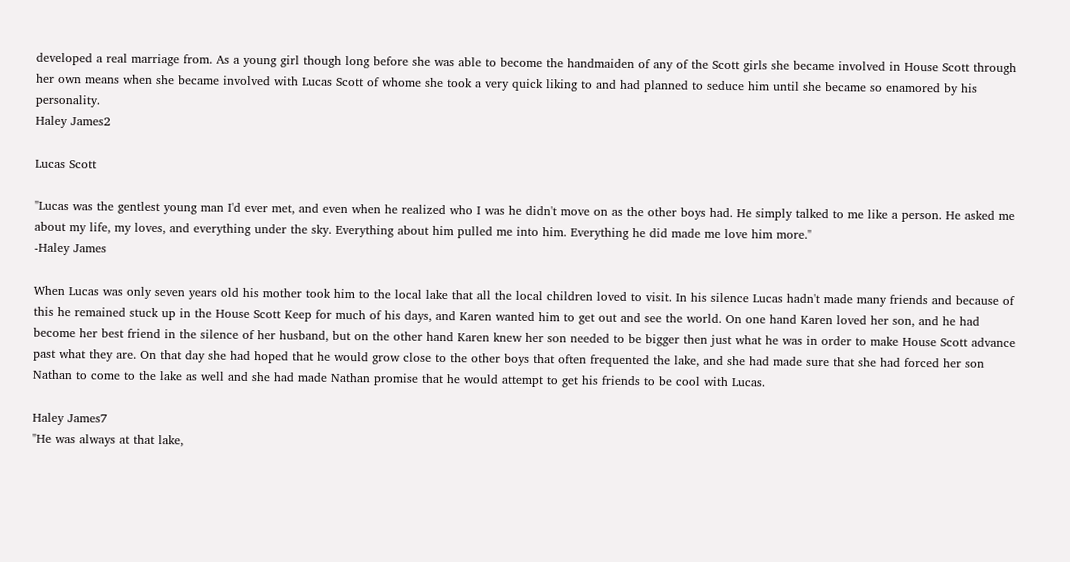developed a real marriage from. As a young girl though long before she was able to become the handmaiden of any of the Scott girls she became involved in House Scott through her own means when she became involved with Lucas Scott of whome she took a very quick liking to and had planned to seduce him until she became so enamored by his personality.
Haley James2

Lucas Scott

"Lucas was the gentlest young man I'd ever met, and even when he realized who I was he didn't move on as the other boys had. He simply talked to me like a person. He asked me about my life, my loves, and everything under the sky. Everything about him pulled me into him. Everything he did made me love him more."
-Haley James

When Lucas was only seven years old his mother took him to the local lake that all the local children loved to visit. In his silence Lucas hadn't made many friends and because of this he remained stuck up in the House Scott Keep for much of his days, and Karen wanted him to get out and see the world. On one hand Karen loved her son, and he had become her best friend in the silence of her husband, but on the other hand Karen knew her son needed to be bigger then just what he was in order to make House Scott advance past what they are. On that day she had hoped that he would grow close to the other boys that often frequented the lake, and she had made sure that she had forced her son Nathan to come to the lake as well and she had made Nathan promise that he would attempt to get his friends to be cool with Lucas.

Haley James7
"He was always at that lake,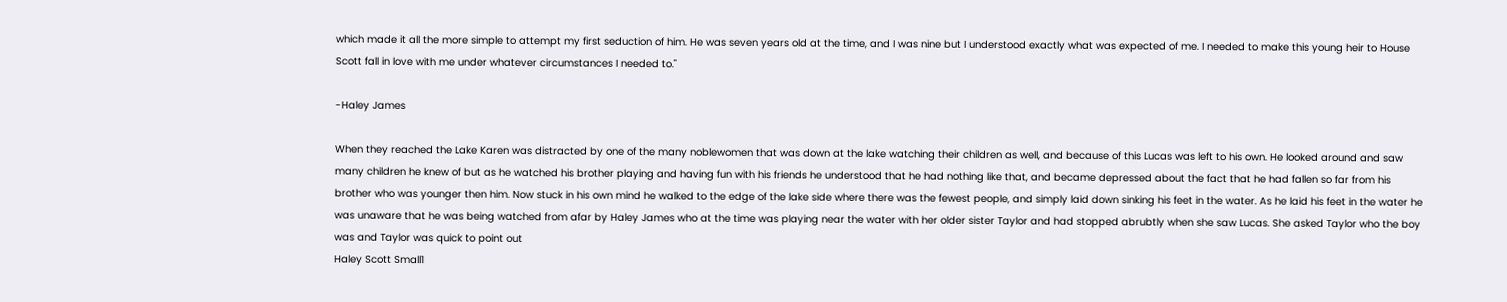which made it all the more simple to attempt my first seduction of him. He was seven years old at the time, and I was nine but I understood exactly what was expected of me. I needed to make this young heir to House Scott fall in love with me under whatever circumstances I needed to."

-Haley James

When they reached the Lake Karen was distracted by one of the many noblewomen that was down at the lake watching their children as well, and because of this Lucas was left to his own. He looked around and saw many children he knew of but as he watched his brother playing and having fun with his friends he understood that he had nothing like that, and became depressed about the fact that he had fallen so far from his brother who was younger then him. Now stuck in his own mind he walked to the edge of the lake side where there was the fewest people, and simply laid down sinking his feet in the water. As he laid his feet in the water he was unaware that he was being watched from afar by Haley James who at the time was playing near the water with her older sister Taylor and had stopped abrubtly when she saw Lucas. She asked Taylor who the boy was and Taylor was quick to point out
Haley Scott Small1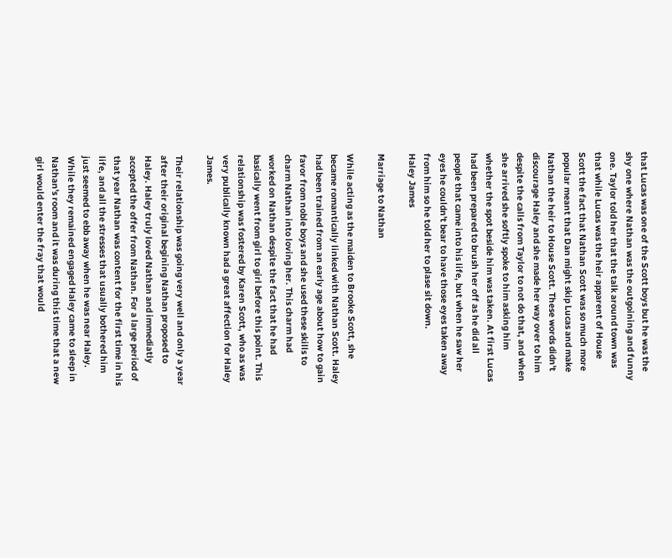that Lucas was one of the Scott boys but he was the shy one where Nathan was the outgoining and funny one. Taylor told her that the talk around town was that while Lucas was the heir apparent of House Scott the fact that Nathan Scott was so much more popular meant that Dan might skip Lucas and make Nathan the heir to House Scott. These words didn't discourage Haley and she made her way over to him despite the calls from Taylor to not do that, and when she arrived she softly spoke to him asking him whether the spot beside him was taken. At first Lucas had been prepared to brush her off as he did all people that came into his life, but when he saw her eyes he couldn't bear to have those eyes taken away from him so he told her to plase sit down.
Haley James

Marriage to Nathan

While acting as the maiden to Brooke Scott, she became romantically linked with Nathan Scott. Haley had been trained from an early age about how to gain favor from noble boys and she used these skills to charm Nathan into loving her. This charm had worked on Nathan despite the fact that he had basically went from girl to girl before this point. This relationship was fostered by Karen Scott, who as was very publically known had a great affection for Haley James.

Their relationship was going very well and only a year after their original begining Nathan proposed to Haley. Haley truly loved Nathan and immediatly accepted the offer from Nathan. For a large period of that year Nathan was content for the first time in his life, and all the stresses that usually bothered him just seemed to ebb away when he was near Haley. While they remained engaged Haley came to sleep in Nathan's room and it was during this time that a new girl would enter the fray that would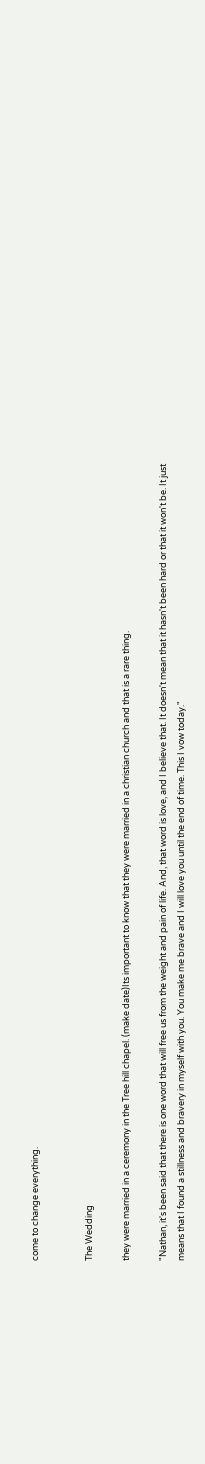come to change everything.


The Wedding

they were married in a ceremony in the Tree hill chapel. (make date)Its important to know that they were married in a christian church and that is a rare thing.

"Nathan, it's been said that there is one word that will free us from the weight and pain of life. And, that word is love, and I believe that. It doesn't mean that it hasn't been hard or that it won't be. It just means that I found a stillness and bravery in myself with you. You make me brave and I will love you until the end of time. This I vow today."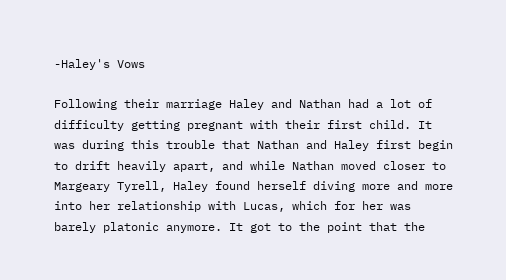-Haley's Vows

Following their marriage Haley and Nathan had a lot of difficulty getting pregnant with their first child. It was during this trouble that Nathan and Haley first begin to drift heavily apart, and while Nathan moved closer to Margeary Tyrell, Haley found herself diving more and more into her relationship with Lucas, which for her was barely platonic anymore. It got to the point that the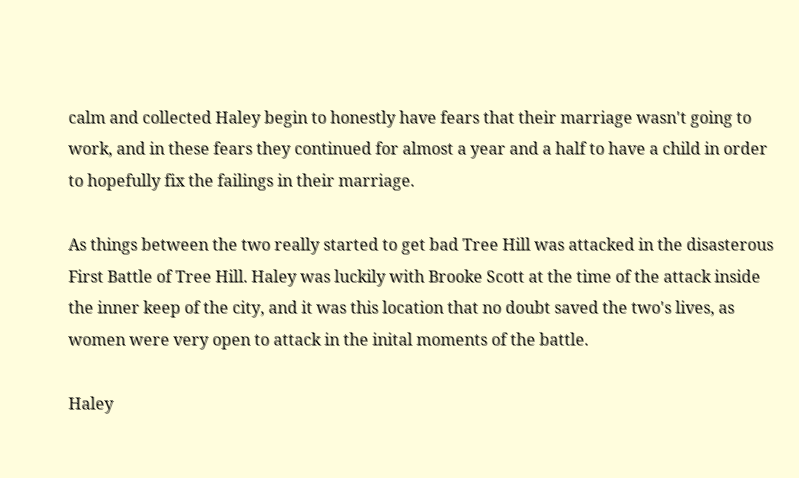calm and collected Haley begin to honestly have fears that their marriage wasn't going to work, and in these fears they continued for almost a year and a half to have a child in order to hopefully fix the failings in their marriage.

As things between the two really started to get bad Tree Hill was attacked in the disasterous First Battle of Tree Hill. Haley was luckily with Brooke Scott at the time of the attack inside the inner keep of the city, and it was this location that no doubt saved the two's lives, as women were very open to attack in the inital moments of the battle.

Haley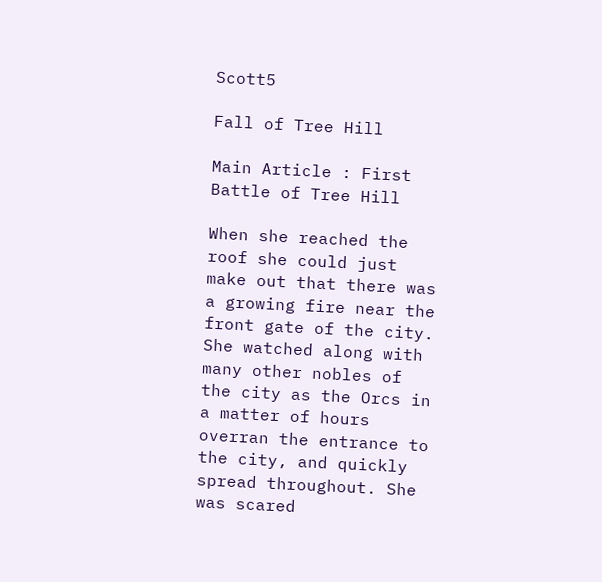Scott5

Fall of Tree Hill

Main Article : First Battle of Tree Hill

When she reached the roof she could just make out that there was a growing fire near the front gate of the city. She watched along with many other nobles of the city as the Orcs in a matter of hours overran the entrance to the city, and quickly spread throughout. She was scared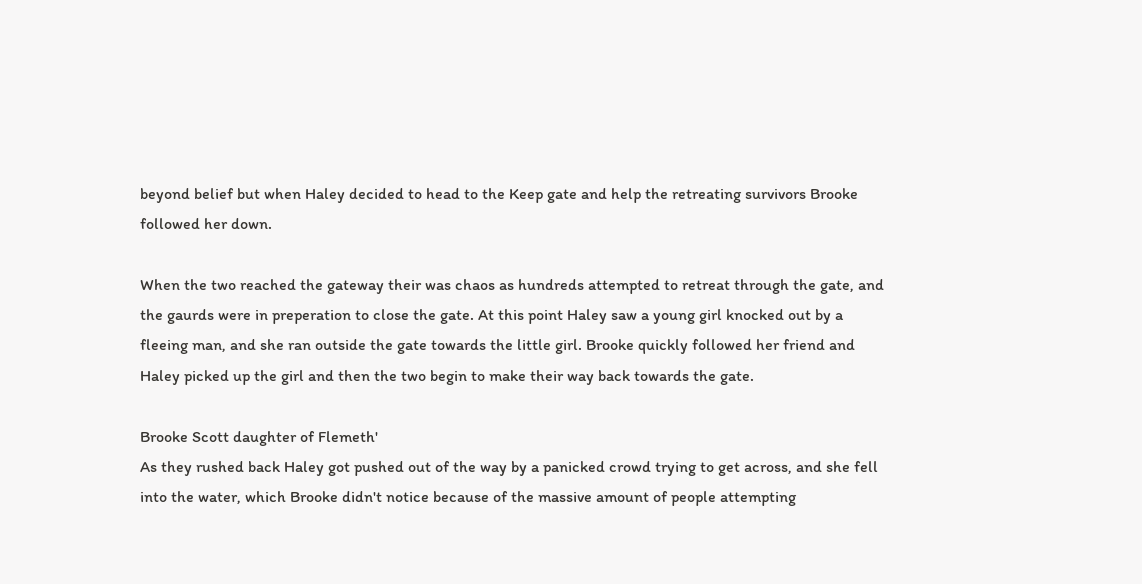beyond belief but when Haley decided to head to the Keep gate and help the retreating survivors Brooke followed her down.

When the two reached the gateway their was chaos as hundreds attempted to retreat through the gate, and the gaurds were in preperation to close the gate. At this point Haley saw a young girl knocked out by a fleeing man, and she ran outside the gate towards the little girl. Brooke quickly followed her friend and Haley picked up the girl and then the two begin to make their way back towards the gate.

Brooke Scott daughter of Flemeth'
As they rushed back Haley got pushed out of the way by a panicked crowd trying to get across, and she fell into the water, which Brooke didn't notice because of the massive amount of people attempting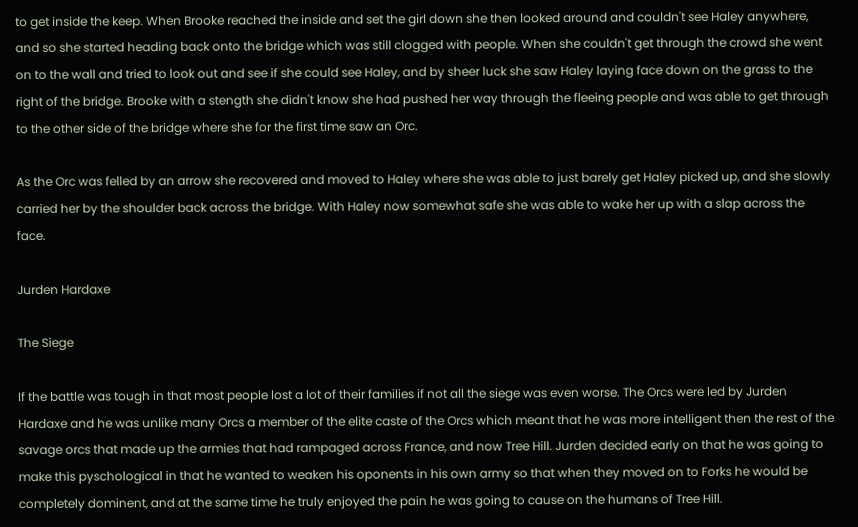to get inside the keep. When Brooke reached the inside and set the girl down she then looked around and couldn't see Haley anywhere, and so she started heading back onto the bridge which was still clogged with people. When she couldn't get through the crowd she went on to the wall and tried to look out and see if she could see Haley, and by sheer luck she saw Haley laying face down on the grass to the right of the bridge. Brooke with a stength she didn't know she had pushed her way through the fleeing people and was able to get through to the other side of the bridge where she for the first time saw an Orc.

As the Orc was felled by an arrow she recovered and moved to Haley where she was able to just barely get Haley picked up, and she slowly carried her by the shoulder back across the bridge. With Haley now somewhat safe she was able to wake her up with a slap across the face.

Jurden Hardaxe

The Siege

If the battle was tough in that most people lost a lot of their families if not all the siege was even worse. The Orcs were led by Jurden Hardaxe and he was unlike many Orcs a member of the elite caste of the Orcs which meant that he was more intelligent then the rest of the savage orcs that made up the armies that had rampaged across France, and now Tree Hill. Jurden decided early on that he was going to make this pyschological in that he wanted to weaken his oponents in his own army so that when they moved on to Forks he would be completely dominent, and at the same time he truly enjoyed the pain he was going to cause on the humans of Tree Hill.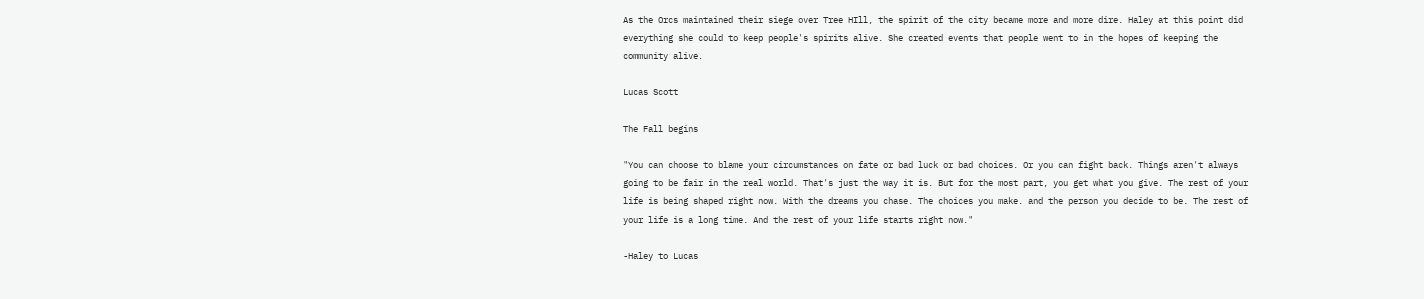As the Orcs maintained their siege over Tree HIll, the spirit of the city became more and more dire. Haley at this point did everything she could to keep people's spirits alive. She created events that people went to in the hopes of keeping the community alive.

Lucas Scott

The Fall begins

"You can choose to blame your circumstances on fate or bad luck or bad choices. Or you can fight back. Things aren't always going to be fair in the real world. That's just the way it is. But for the most part, you get what you give. The rest of your life is being shaped right now. With the dreams you chase. The choices you make. and the person you decide to be. The rest of your life is a long time. And the rest of your life starts right now."

-Haley to Lucas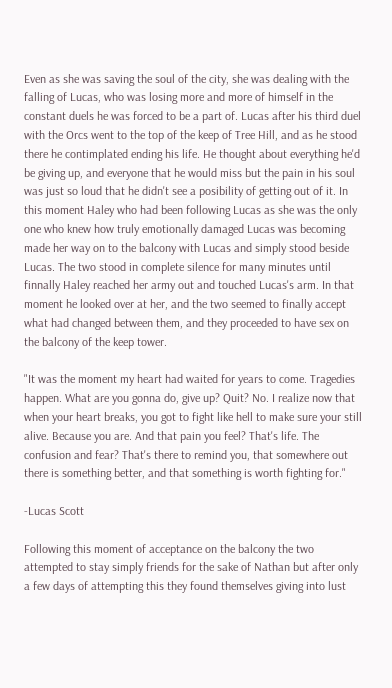Even as she was saving the soul of the city, she was dealing with the falling of Lucas, who was losing more and more of himself in the constant duels he was forced to be a part of. Lucas after his third duel with the Orcs went to the top of the keep of Tree Hill, and as he stood there he contimplated ending his life. He thought about everything he'd be giving up, and everyone that he would miss but the pain in his soul was just so loud that he didn't see a posibility of getting out of it. In this moment Haley who had been following Lucas as she was the only one who knew how truly emotionally damaged Lucas was becoming made her way on to the balcony with Lucas and simply stood beside Lucas. The two stood in complete silence for many minutes until finnally Haley reached her army out and touched Lucas's arm. In that moment he looked over at her, and the two seemed to finally accept what had changed between them, and they proceeded to have sex on the balcony of the keep tower.

"It was the moment my heart had waited for years to come. Tragedies happen. What are you gonna do, give up? Quit? No. I realize now that when your heart breaks, you got to fight like hell to make sure your still alive. Because you are. And that pain you feel? That's life. The confusion and fear? That's there to remind you, that somewhere out there is something better, and that something is worth fighting for."

-Lucas Scott

Following this moment of acceptance on the balcony the two attempted to stay simply friends for the sake of Nathan but after only a few days of attempting this they found themselves giving into lust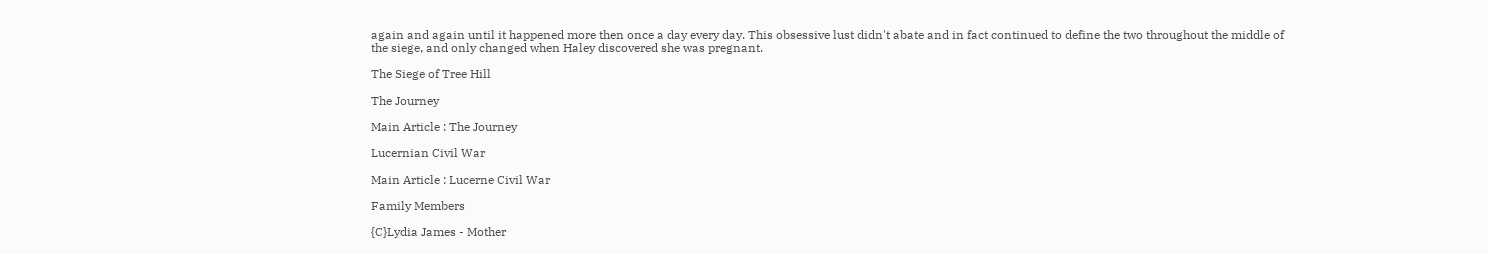again and again until it happened more then once a day every day. This obsessive lust didn't abate and in fact continued to define the two throughout the middle of the siege, and only changed when Haley discovered she was pregnant.

The Siege of Tree Hill

The Journey

Main Article : The Journey

Lucernian Civil War

Main Article : Lucerne Civil War

Family Members

{C}Lydia James - Mother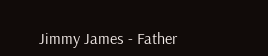Jimmy James - Father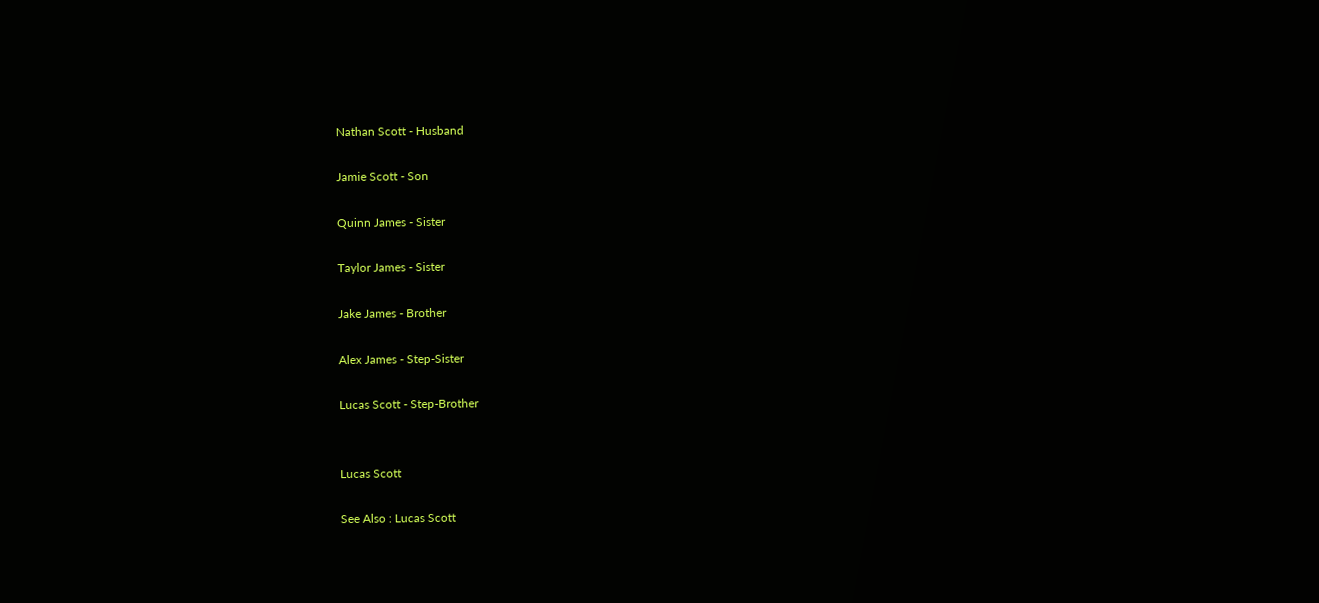Nathan Scott - Husband

Jamie Scott - Son

Quinn James - Sister

Taylor James - Sister

Jake James - Brother

Alex James - Step-Sister

Lucas Scott - Step-Brother


Lucas Scott

See Also : Lucas Scott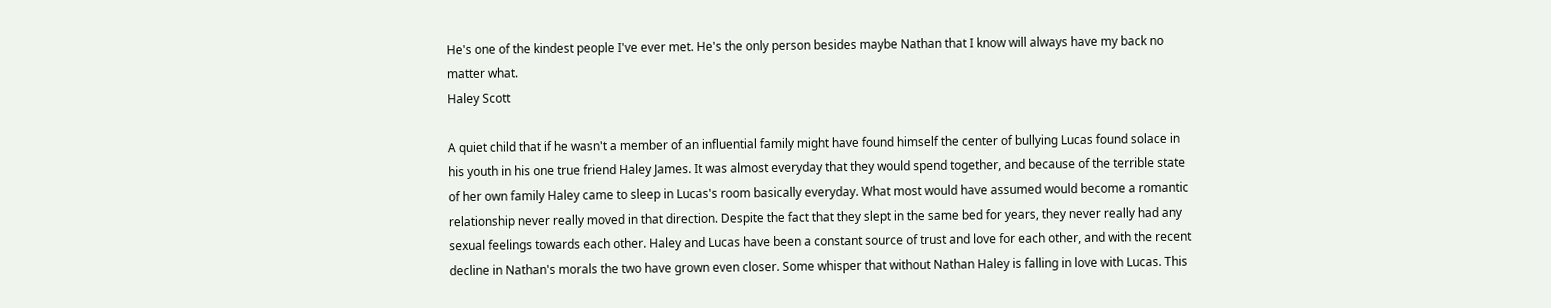He's one of the kindest people I've ever met. He's the only person besides maybe Nathan that I know will always have my back no matter what.
Haley Scott

A quiet child that if he wasn't a member of an influential family might have found himself the center of bullying Lucas found solace in his youth in his one true friend Haley James. It was almost everyday that they would spend together, and because of the terrible state of her own family Haley came to sleep in Lucas's room basically everyday. What most would have assumed would become a romantic relationship never really moved in that direction. Despite the fact that they slept in the same bed for years, they never really had any sexual feelings towards each other. Haley and Lucas have been a constant source of trust and love for each other, and with the recent decline in Nathan's morals the two have grown even closer. Some whisper that without Nathan Haley is falling in love with Lucas. This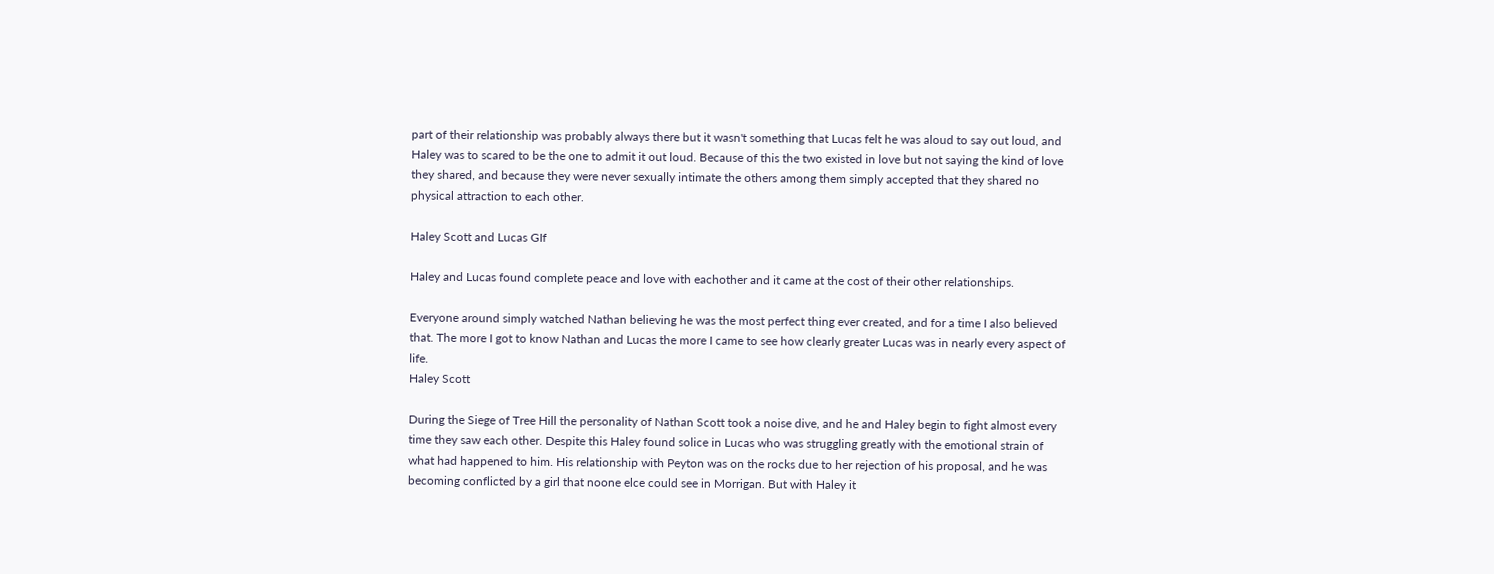part of their relationship was probably always there but it wasn't something that Lucas felt he was aloud to say out loud, and Haley was to scared to be the one to admit it out loud. Because of this the two existed in love but not saying the kind of love they shared, and because they were never sexually intimate the others among them simply accepted that they shared no physical attraction to each other.

Haley Scott and Lucas GIf

Haley and Lucas found complete peace and love with eachother and it came at the cost of their other relationships.

Everyone around simply watched Nathan believing he was the most perfect thing ever created, and for a time I also believed that. The more I got to know Nathan and Lucas the more I came to see how clearly greater Lucas was in nearly every aspect of life.
Haley Scott

During the Siege of Tree Hill the personality of Nathan Scott took a noise dive, and he and Haley begin to fight almost every time they saw each other. Despite this Haley found solice in Lucas who was struggling greatly with the emotional strain of what had happened to him. His relationship with Peyton was on the rocks due to her rejection of his proposal, and he was becoming conflicted by a girl that noone elce could see in Morrigan. But with Haley it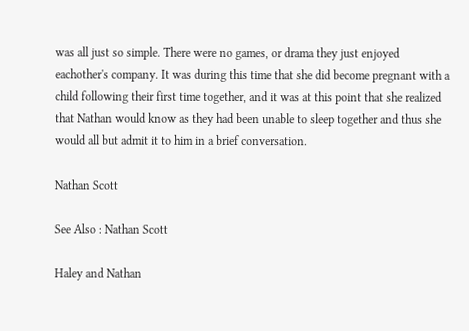was all just so simple. There were no games, or drama they just enjoyed eachother's company. It was during this time that she did become pregnant with a child following their first time together, and it was at this point that she realized that Nathan would know as they had been unable to sleep together and thus she would all but admit it to him in a brief conversation.

Nathan Scott

See Also : Nathan Scott

Haley and Nathan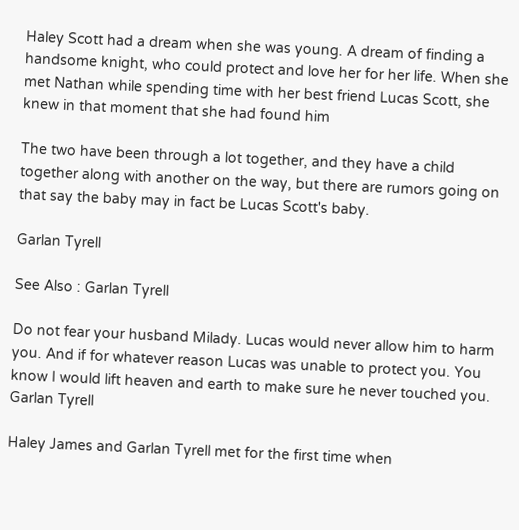Haley Scott had a dream when she was young. A dream of finding a handsome knight, who could protect and love her for her life. When she met Nathan while spending time with her best friend Lucas Scott, she knew in that moment that she had found him

The two have been through a lot together, and they have a child together along with another on the way, but there are rumors going on that say the baby may in fact be Lucas Scott's baby.

Garlan Tyrell

See Also : Garlan Tyrell

Do not fear your husband Milady. Lucas would never allow him to harm you. And if for whatever reason Lucas was unable to protect you. You know I would lift heaven and earth to make sure he never touched you.
Garlan Tyrell

Haley James and Garlan Tyrell met for the first time when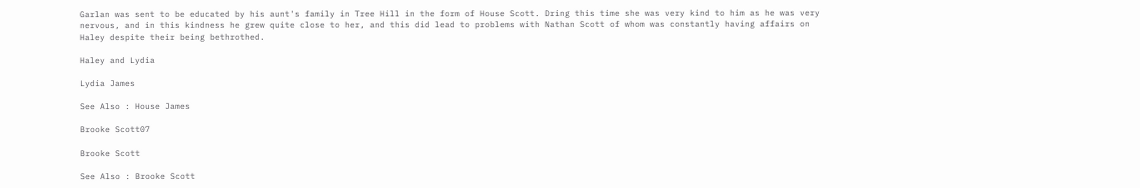Garlan was sent to be educated by his aunt's family in Tree Hill in the form of House Scott. Dring this time she was very kind to him as he was very nervous, and in this kindness he grew quite close to her, and this did lead to problems with Nathan Scott of whom was constantly having affairs on Haley despite their being bethrothed.

Haley and Lydia

Lydia James

See Also : House James

Brooke Scott07

Brooke Scott

See Also : Brooke Scott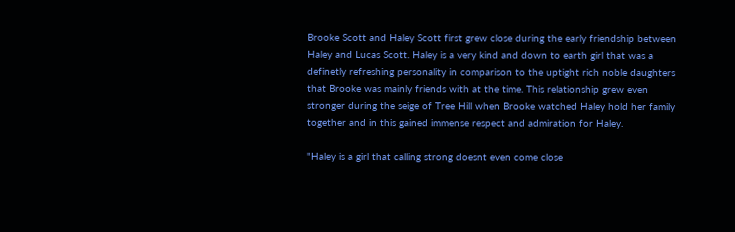Brooke Scott and Haley Scott first grew close during the early friendship between Haley and Lucas Scott. Haley is a very kind and down to earth girl that was a definetly refreshing personality in comparison to the uptight rich noble daughters that Brooke was mainly friends with at the time. This relationship grew even stronger during the seige of Tree Hill when Brooke watched Haley hold her family together and in this gained immense respect and admiration for Haley.

"Haley is a girl that calling strong doesnt even come close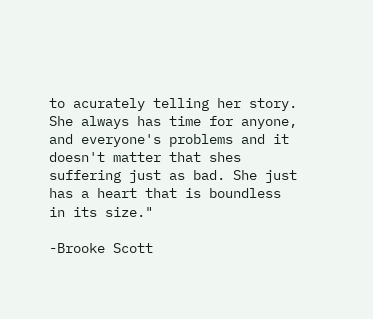to acurately telling her story. She always has time for anyone, and everyone's problems and it doesn't matter that shes suffering just as bad. She just has a heart that is boundless in its size."

-Brooke Scott